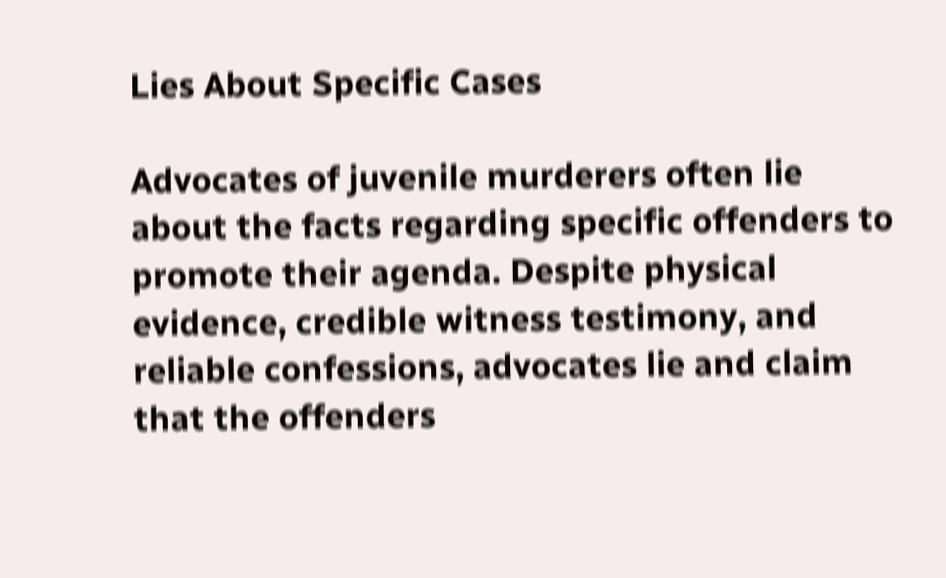Lies About Specific Cases

Advocates of juvenile murderers often lie about the facts regarding specific offenders to promote their agenda. Despite physical evidence, credible witness testimony, and reliable confessions, advocates lie and claim that the offenders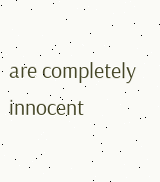are completely innocent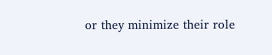or they minimize their role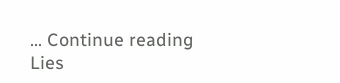… Continue reading Lies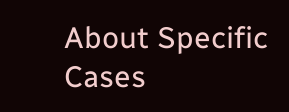About Specific Cases